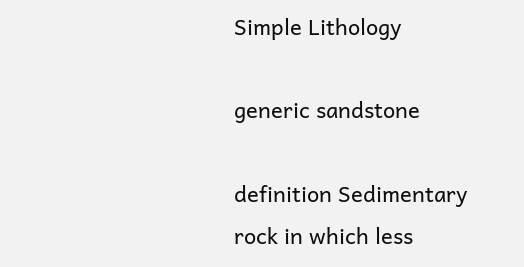Simple Lithology

generic sandstone

definition Sedimentary rock in which less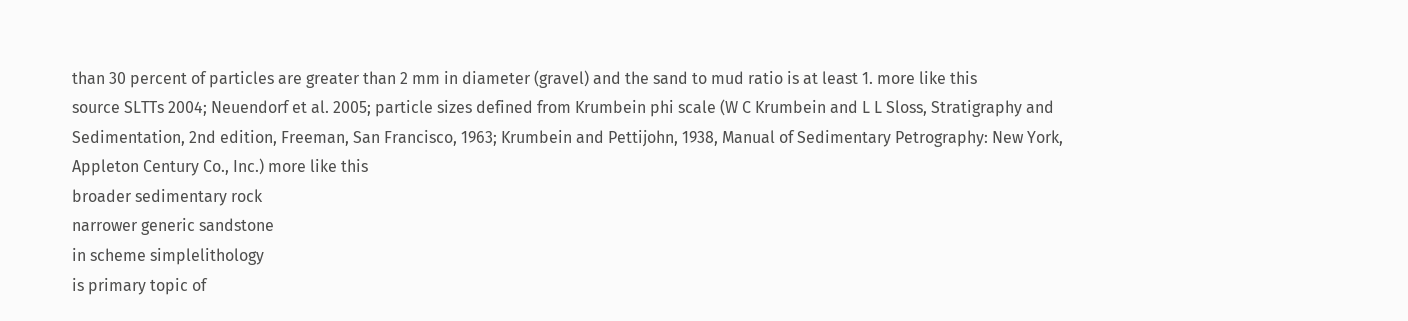than 30 percent of particles are greater than 2 mm in diameter (gravel) and the sand to mud ratio is at least 1. more like this
source SLTTs 2004; Neuendorf et al. 2005; particle sizes defined from Krumbein phi scale (W C Krumbein and L L Sloss, Stratigraphy and Sedimentation, 2nd edition, Freeman, San Francisco, 1963; Krumbein and Pettijohn, 1938, Manual of Sedimentary Petrography: New York, Appleton Century Co., Inc.) more like this
broader sedimentary rock
narrower generic sandstone
in scheme simplelithology
is primary topic of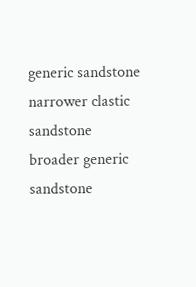generic sandstone
narrower clastic sandstone
broader generic sandstone